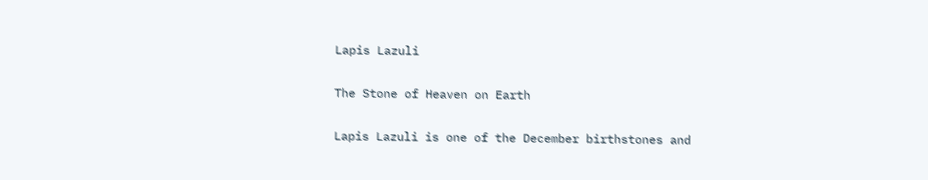Lapis Lazuli

The Stone of Heaven on Earth

Lapis Lazuli is one of the December birthstones and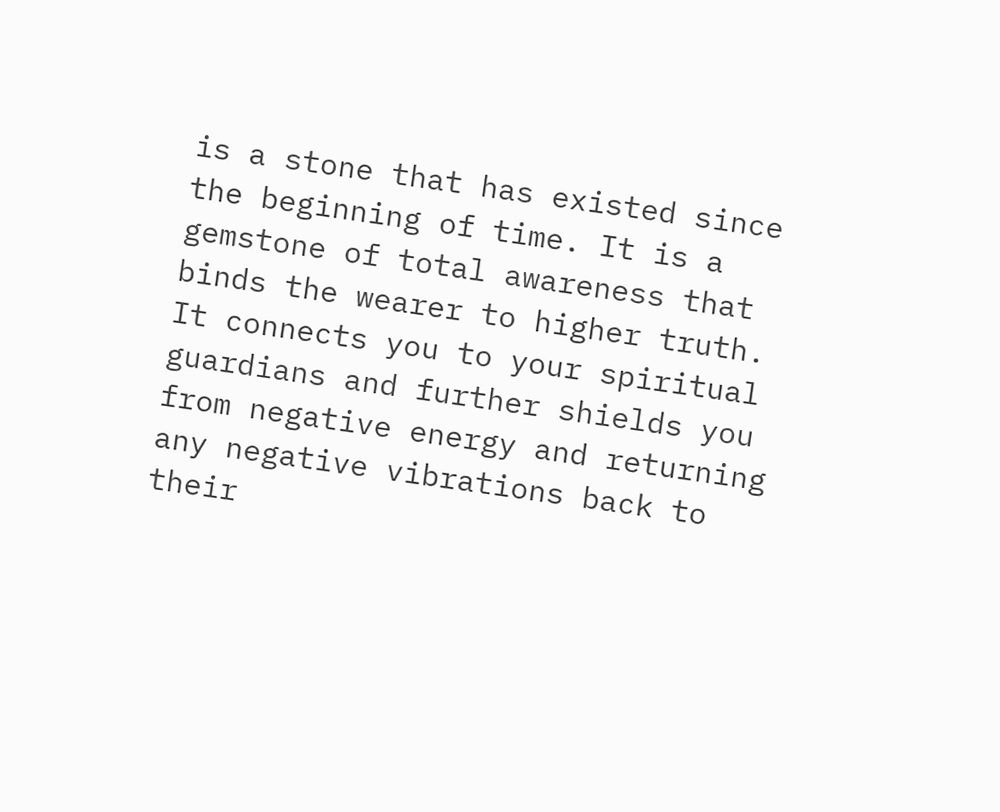is a stone that has existed since the beginning of time. It is a gemstone of total awareness that binds the wearer to higher truth. It connects you to your spiritual guardians and further shields you from negative energy and returning any negative vibrations back to their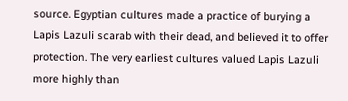source. Egyptian cultures made a practice of burying a Lapis Lazuli scarab with their dead, and believed it to offer protection. The very earliest cultures valued Lapis Lazuli more highly than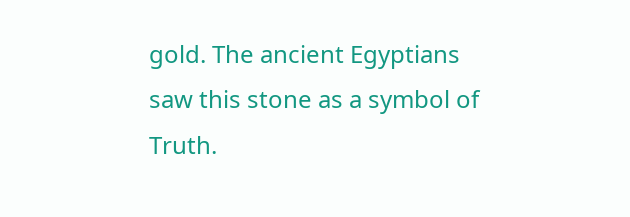gold. The ancient Egyptians saw this stone as a symbol of Truth.